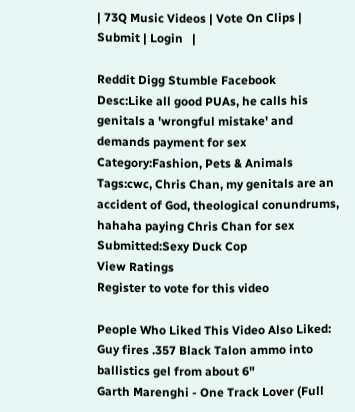| 73Q Music Videos | Vote On Clips | Submit | Login   |

Reddit Digg Stumble Facebook
Desc:Like all good PUAs, he calls his genitals a 'wrongful mistake' and demands payment for sex
Category:Fashion, Pets & Animals
Tags:cwc, Chris Chan, my genitals are an accident of God, theological conundrums, hahaha paying Chris Chan for sex
Submitted:Sexy Duck Cop
View Ratings
Register to vote for this video

People Who Liked This Video Also Liked:
Guy fires .357 Black Talon ammo into ballistics gel from about 6"
Garth Marenghi - One Track Lover (Full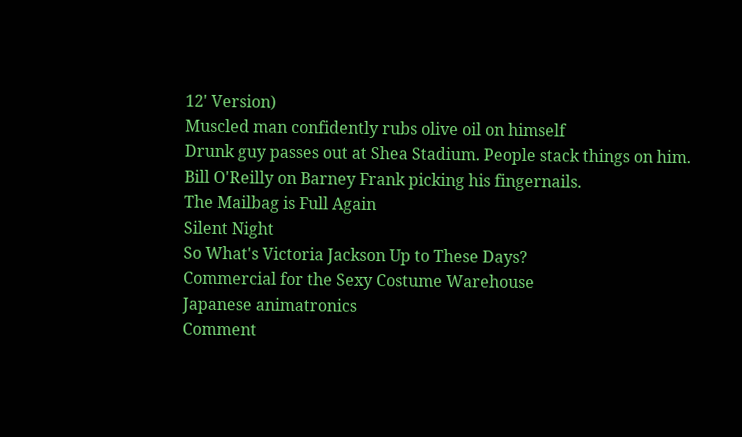12' Version)
Muscled man confidently rubs olive oil on himself
Drunk guy passes out at Shea Stadium. People stack things on him.
Bill O'Reilly on Barney Frank picking his fingernails.
The Mailbag is Full Again
Silent Night
So What's Victoria Jackson Up to These Days?
Commercial for the Sexy Costume Warehouse
Japanese animatronics
Comment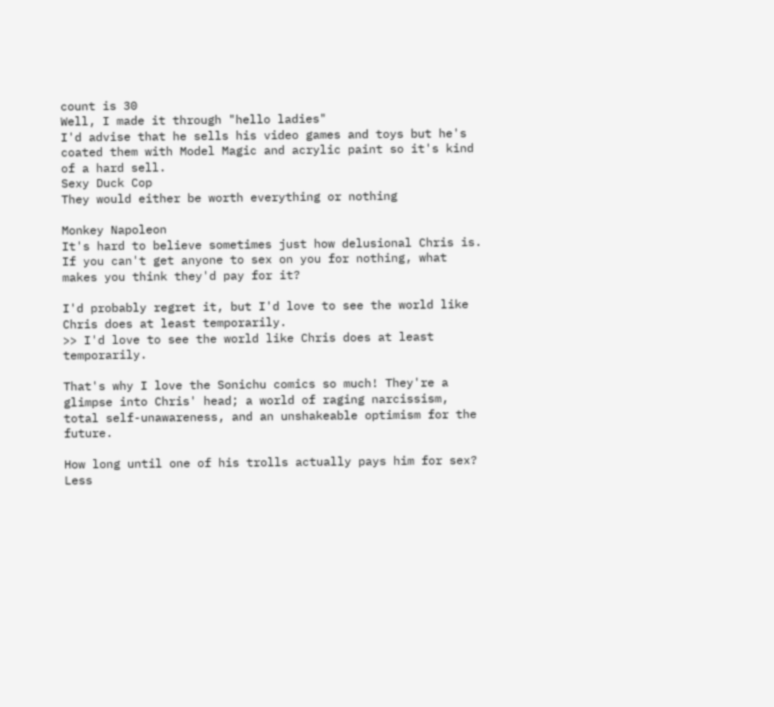count is 30
Well, I made it through "hello ladies"
I'd advise that he sells his video games and toys but he's coated them with Model Magic and acrylic paint so it's kind of a hard sell.
Sexy Duck Cop
They would either be worth everything or nothing

Monkey Napoleon
It's hard to believe sometimes just how delusional Chris is. If you can't get anyone to sex on you for nothing, what makes you think they'd pay for it?

I'd probably regret it, but I'd love to see the world like Chris does at least temporarily.
>> I'd love to see the world like Chris does at least temporarily.

That's why I love the Sonichu comics so much! They're a glimpse into Chris' head; a world of raging narcissism, total self-unawareness, and an unshakeable optimism for the future.

How long until one of his trolls actually pays him for sex?
Less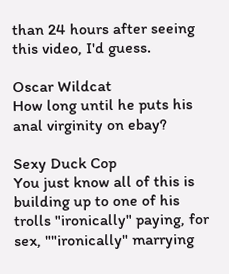than 24 hours after seeing this video, I'd guess.

Oscar Wildcat
How long until he puts his anal virginity on ebay?

Sexy Duck Cop
You just know all of this is building up to one of his trolls "ironically" paying, for sex, ""ironically" marrying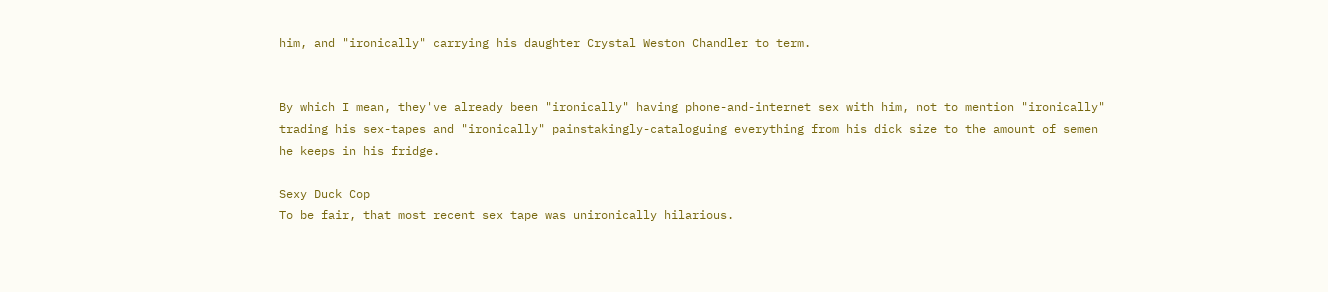him, and "ironically" carrying his daughter Crystal Weston Chandler to term.


By which I mean, they've already been "ironically" having phone-and-internet sex with him, not to mention "ironically" trading his sex-tapes and "ironically" painstakingly-cataloguing everything from his dick size to the amount of semen he keeps in his fridge.

Sexy Duck Cop
To be fair, that most recent sex tape was unironically hilarious.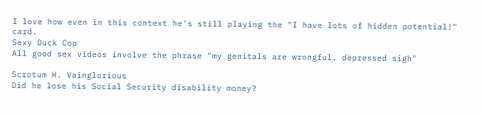I love how even in this context he's still playing the "I have lots of hidden potential!" card.
Sexy Duck Cop
All good sex videos involve the phrase "my genitals are wrongful, depressed sigh"

Scrotum H. Vainglorious
Did he lose his Social Security disability money?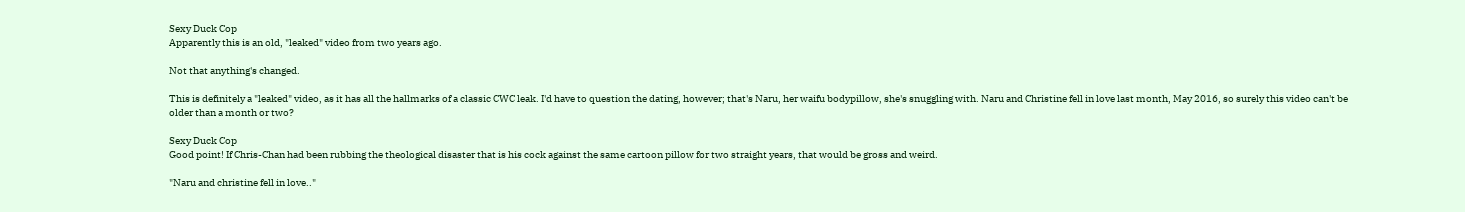Sexy Duck Cop
Apparently this is an old, "leaked" video from two years ago.

Not that anything's changed.

This is definitely a "leaked" video, as it has all the hallmarks of a classic CWC leak. I'd have to question the dating, however; that's Naru, her waifu bodypillow, she's snuggling with. Naru and Christine fell in love last month, May 2016, so surely this video can't be older than a month or two?

Sexy Duck Cop
Good point! If Chris-Chan had been rubbing the theological disaster that is his cock against the same cartoon pillow for two straight years, that would be gross and weird.

"Naru and christine fell in love.."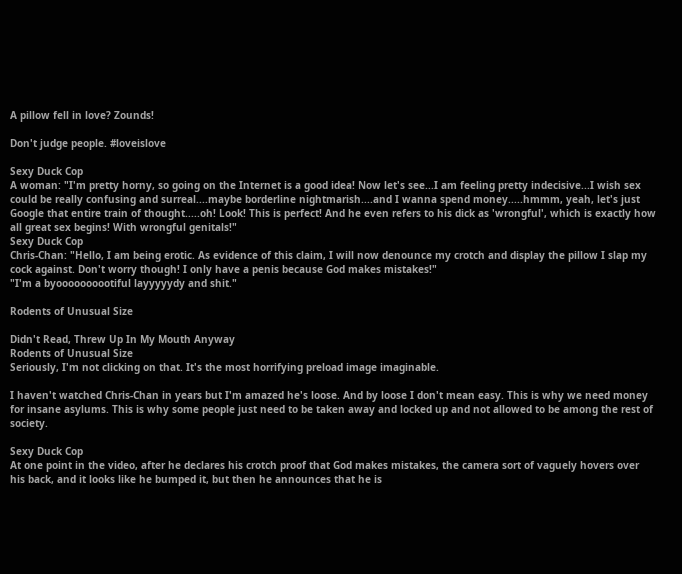A pillow fell in love? Zounds!

Don't judge people. #loveislove

Sexy Duck Cop
A woman: "I'm pretty horny, so going on the Internet is a good idea! Now let's see...I am feeling pretty indecisive...I wish sex could be really confusing and surreal....maybe borderline nightmarish....and I wanna spend money.....hmmm, yeah, let's just Google that entire train of thought.....oh! Look! This is perfect! And he even refers to his dick as 'wrongful', which is exactly how all great sex begins! With wrongful genitals!"
Sexy Duck Cop
Chris-Chan: "Hello, I am being erotic. As evidence of this claim, I will now denounce my crotch and display the pillow I slap my cock against. Don't worry though! I only have a penis because God makes mistakes!"
"I'm a byoooooooootiful layyyyydy and shit."

Rodents of Unusual Size

Didn't Read, Threw Up In My Mouth Anyway
Rodents of Unusual Size
Seriously, I'm not clicking on that. It's the most horrifying preload image imaginable.

I haven't watched Chris-Chan in years but I'm amazed he's loose. And by loose I don't mean easy. This is why we need money for insane asylums. This is why some people just need to be taken away and locked up and not allowed to be among the rest of society.

Sexy Duck Cop
At one point in the video, after he declares his crotch proof that God makes mistakes, the camera sort of vaguely hovers over his back, and it looks like he bumped it, but then he announces that he is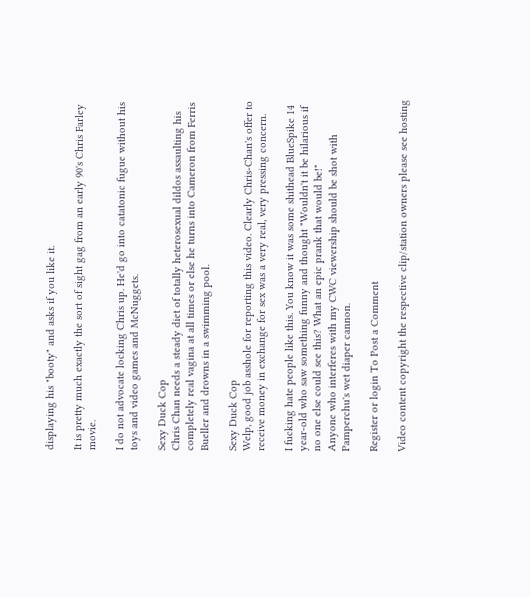displaying his "booty" and asks if you like it.

It is pretty much exactly the sort of sight gag from an early 90's Chris Farley movie.

I do not advocate locking Chris up. He'd go into catatonic fugue without his toys and video games and McNuggets.

Sexy Duck Cop
Chris Chan needs a steady diet of totally heterosexual dildos assaulting his completely real vagina at all times or else he turns into Cameron from Ferris Bueller and drowns in a swimming pool.

Sexy Duck Cop
Welp, good job asshole for reporting this video. Clearly Chris-Chan's offer to receive money in exchange for sex was a very real, very pressing concern.

I fucking hate people like this. You know it was some shithead BlueSpike 14 year-old who saw something funny and thought "Wouldn't it be hilarious if no one else could see this? What an epic prank that would be!"
Anyone who interferes with my CWC viewership should be shot with Pamperchu's wet diaper cannon.

Register or login To Post a Comment

Video content copyright the respective clip/station owners please see hosting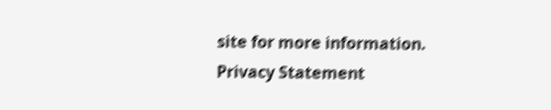site for more information.
Privacy Statement